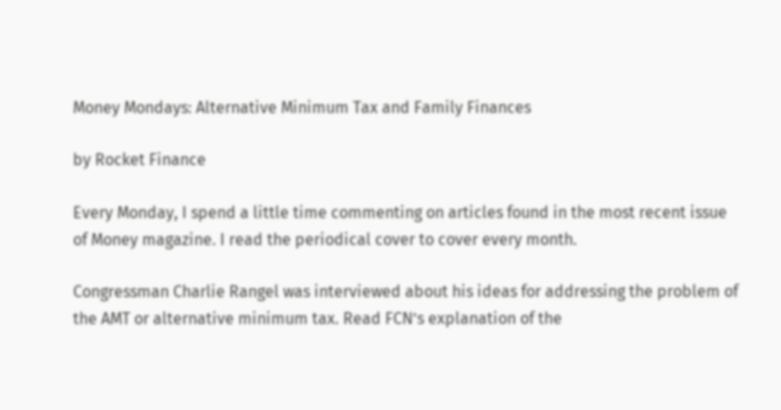Money Mondays: Alternative Minimum Tax and Family Finances

by Rocket Finance

Every Monday, I spend a little time commenting on articles found in the most recent issue of Money magazine. I read the periodical cover to cover every month.

Congressman Charlie Rangel was interviewed about his ideas for addressing the problem of the AMT or alternative minimum tax. Read FCN’s explanation of the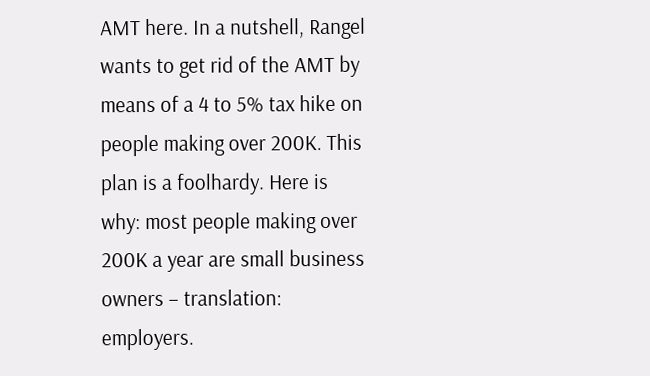AMT here. In a nutshell, Rangel wants to get rid of the AMT by means of a 4 to 5% tax hike on people making over 200K. This plan is a foolhardy. Here is why: most people making over 200K a year are small business owners – translation: employers.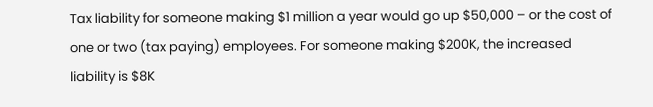Tax liability for someone making $1 million a year would go up $50,000 – or the cost of one or two (tax paying) employees. For someone making $200K, the increased liability is $8K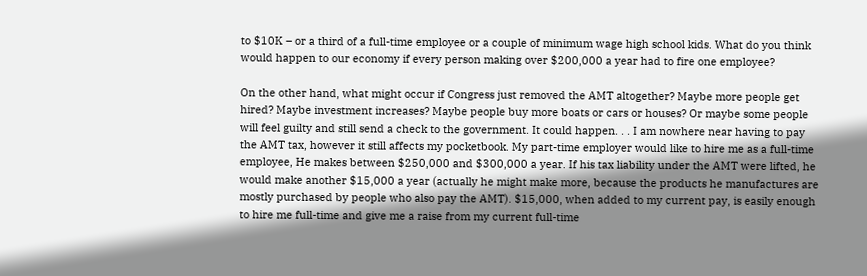to $10K – or a third of a full-time employee or a couple of minimum wage high school kids. What do you think would happen to our economy if every person making over $200,000 a year had to fire one employee?

On the other hand, what might occur if Congress just removed the AMT altogether? Maybe more people get hired? Maybe investment increases? Maybe people buy more boats or cars or houses? Or maybe some people will feel guilty and still send a check to the government. It could happen. . . I am nowhere near having to pay the AMT tax, however it still affects my pocketbook. My part-time employer would like to hire me as a full-time employee, He makes between $250,000 and $300,000 a year. If his tax liability under the AMT were lifted, he would make another $15,000 a year (actually he might make more, because the products he manufactures are mostly purchased by people who also pay the AMT). $15,000, when added to my current pay, is easily enough to hire me full-time and give me a raise from my current full-time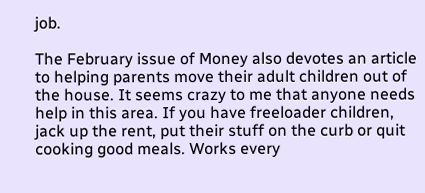job.

The February issue of Money also devotes an article to helping parents move their adult children out of the house. It seems crazy to me that anyone needs help in this area. If you have freeloader children, jack up the rent, put their stuff on the curb or quit cooking good meals. Works every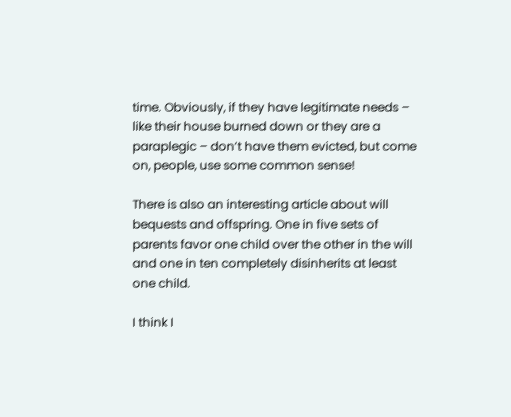time. Obviously, if they have legitimate needs – like their house burned down or they are a paraplegic – don’t have them evicted, but come on, people, use some common sense!

There is also an interesting article about will bequests and offspring. One in five sets of parents favor one child over the other in the will and one in ten completely disinherits at least one child.

I think I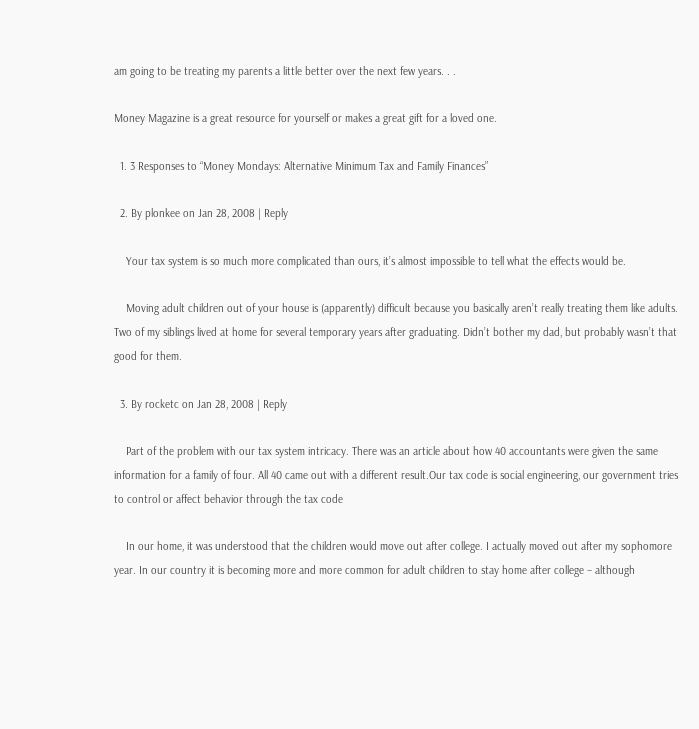am going to be treating my parents a little better over the next few years. . .

Money Magazine is a great resource for yourself or makes a great gift for a loved one.

  1. 3 Responses to “Money Mondays: Alternative Minimum Tax and Family Finances”

  2. By plonkee on Jan 28, 2008 | Reply

    Your tax system is so much more complicated than ours, it’s almost impossible to tell what the effects would be.

    Moving adult children out of your house is (apparently) difficult because you basically aren’t really treating them like adults. Two of my siblings lived at home for several temporary years after graduating. Didn’t bother my dad, but probably wasn’t that good for them.

  3. By rocketc on Jan 28, 2008 | Reply

    Part of the problem with our tax system intricacy. There was an article about how 40 accountants were given the same information for a family of four. All 40 came out with a different result.Our tax code is social engineering, our government tries to control or affect behavior through the tax code

    In our home, it was understood that the children would move out after college. I actually moved out after my sophomore year. In our country it is becoming more and more common for adult children to stay home after college – although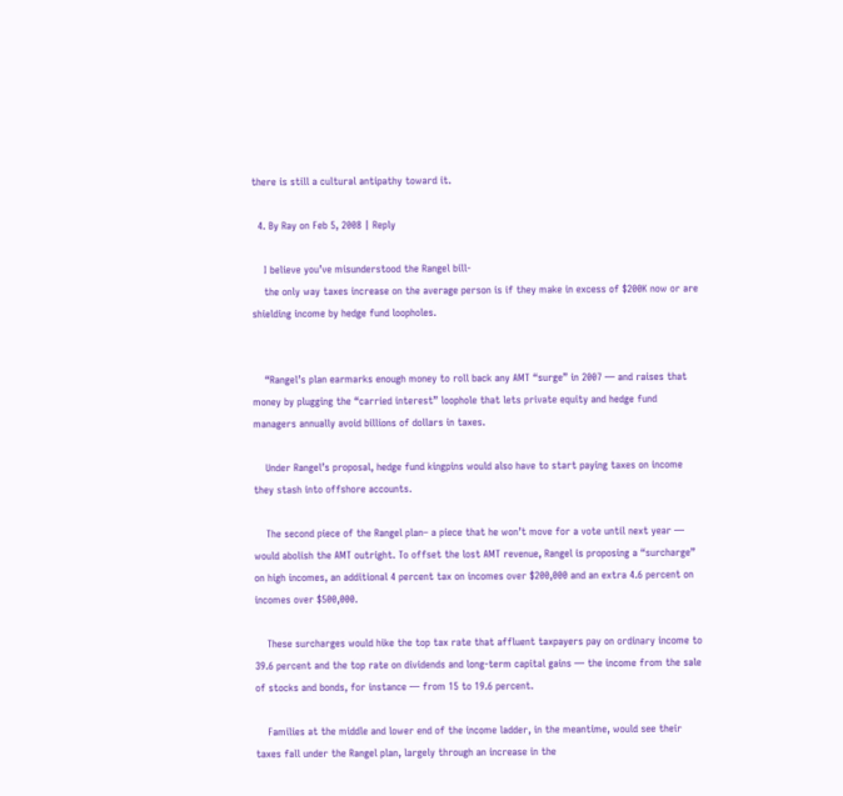there is still a cultural antipathy toward it.

  4. By Ray on Feb 5, 2008 | Reply

    I believe you’ve misunderstood the Rangel bill-
    the only way taxes increase on the average person is if they make in excess of $200K now or are shielding income by hedge fund loopholes.


    “Rangel’s plan earmarks enough money to roll back any AMT “surge” in 2007 — and raises that money by plugging the “carried interest” loophole that lets private equity and hedge fund managers annually avoid billions of dollars in taxes.

    Under Rangel’s proposal, hedge fund kingpins would also have to start paying taxes on income they stash into offshore accounts.

    The second piece of the Rangel plan– a piece that he won’t move for a vote until next year — would abolish the AMT outright. To offset the lost AMT revenue, Rangel is proposing a “surcharge” on high incomes, an additional 4 percent tax on incomes over $200,000 and an extra 4.6 percent on incomes over $500,000.

    These surcharges would hike the top tax rate that affluent taxpayers pay on ordinary income to 39.6 percent and the top rate on dividends and long-term capital gains — the income from the sale of stocks and bonds, for instance — from 15 to 19.6 percent.

    Families at the middle and lower end of the income ladder, in the meantime, would see their taxes fall under the Rangel plan, largely through an increase in the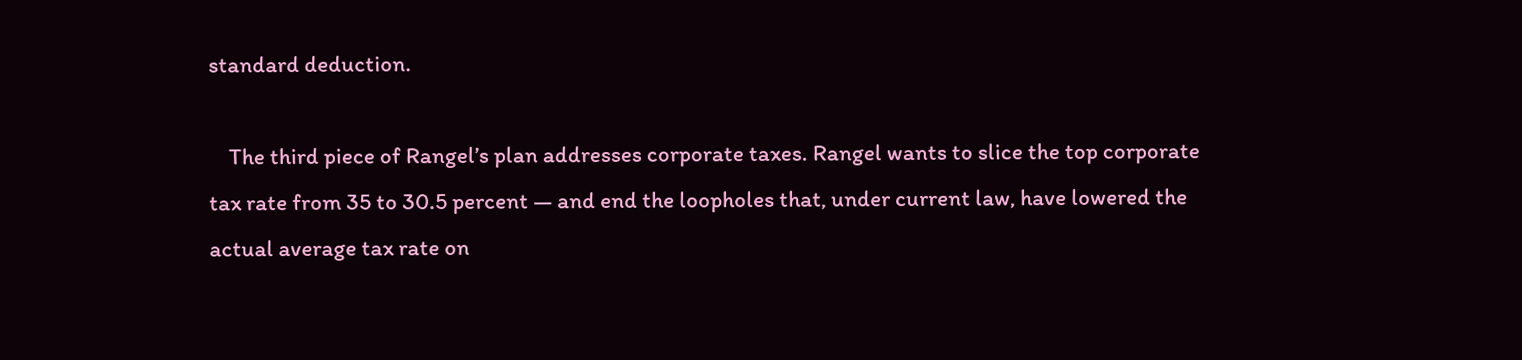standard deduction.

    The third piece of Rangel’s plan addresses corporate taxes. Rangel wants to slice the top corporate tax rate from 35 to 30.5 percent — and end the loopholes that, under current law, have lowered the actual average tax rate on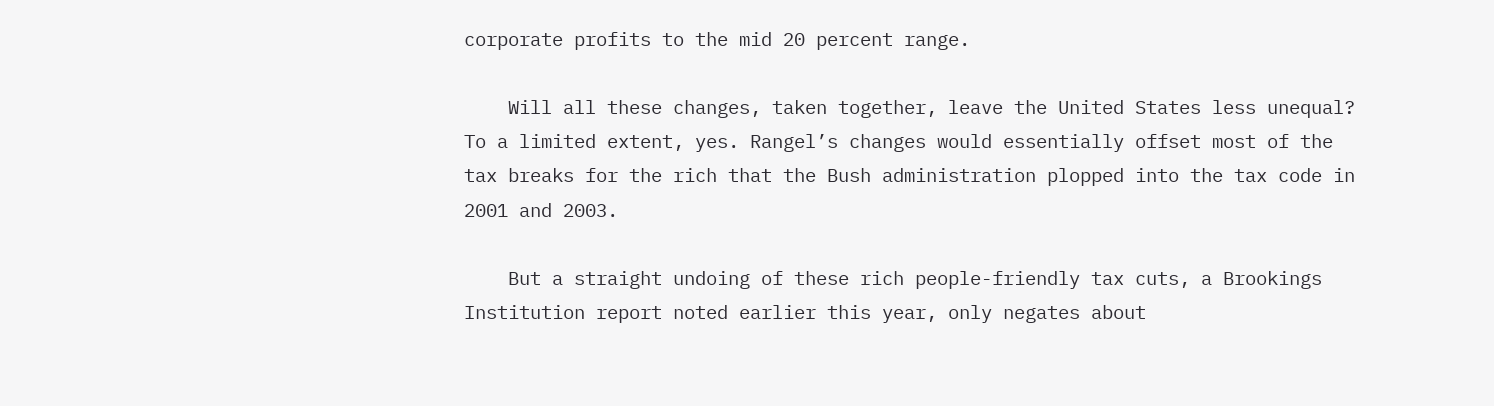corporate profits to the mid 20 percent range.

    Will all these changes, taken together, leave the United States less unequal? To a limited extent, yes. Rangel’s changes would essentially offset most of the tax breaks for the rich that the Bush administration plopped into the tax code in 2001 and 2003.

    But a straight undoing of these rich people-friendly tax cuts, a Brookings Institution report noted earlier this year, only negates about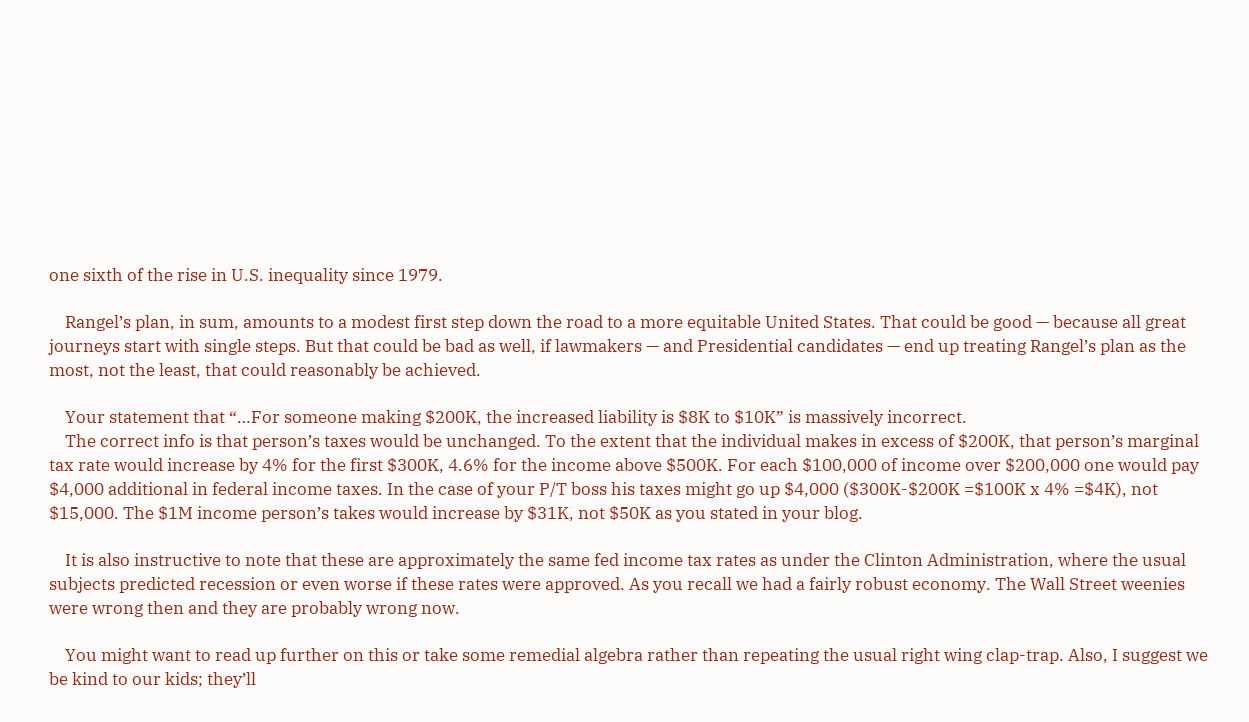one sixth of the rise in U.S. inequality since 1979.

    Rangel’s plan, in sum, amounts to a modest first step down the road to a more equitable United States. That could be good — because all great journeys start with single steps. But that could be bad as well, if lawmakers — and Presidential candidates — end up treating Rangel’s plan as the most, not the least, that could reasonably be achieved.

    Your statement that “…For someone making $200K, the increased liability is $8K to $10K” is massively incorrect.
    The correct info is that person’s taxes would be unchanged. To the extent that the individual makes in excess of $200K, that person’s marginal tax rate would increase by 4% for the first $300K, 4.6% for the income above $500K. For each $100,000 of income over $200,000 one would pay $4,000 additional in federal income taxes. In the case of your P/T boss his taxes might go up $4,000 ($300K-$200K =$100K x 4% =$4K), not $15,000. The $1M income person’s takes would increase by $31K, not $50K as you stated in your blog.

    It is also instructive to note that these are approximately the same fed income tax rates as under the Clinton Administration, where the usual subjects predicted recession or even worse if these rates were approved. As you recall we had a fairly robust economy. The Wall Street weenies were wrong then and they are probably wrong now.

    You might want to read up further on this or take some remedial algebra rather than repeating the usual right wing clap-trap. Also, I suggest we be kind to our kids; they’ll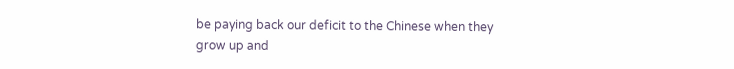be paying back our deficit to the Chinese when they grow up and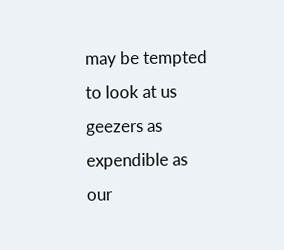may be tempted to look at us geezers as expendible as our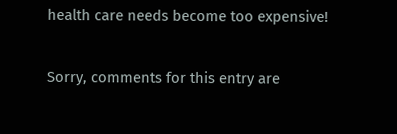health care needs become too expensive!

Sorry, comments for this entry are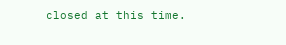closed at this time.